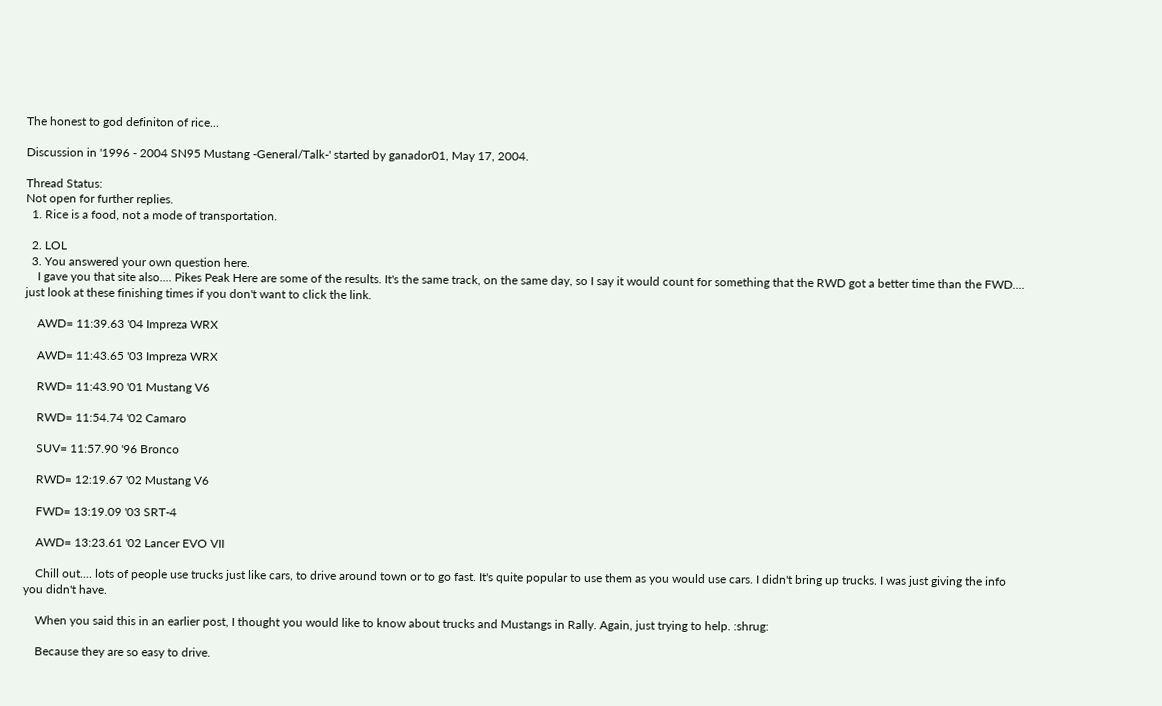The honest to god definiton of rice...

Discussion in '1996 - 2004 SN95 Mustang -General/Talk-' started by ganador01, May 17, 2004.

Thread Status:
Not open for further replies.
  1. Rice is a food, not a mode of transportation.

  2. LOL
  3. You answered your own question here.
    I gave you that site also.... Pikes Peak Here are some of the results. It's the same track, on the same day, so I say it would count for something that the RWD got a better time than the FWD.... just look at these finishing times if you don't want to click the link.

    AWD= 11:39.63 '04 Impreza WRX

    AWD= 11:43.65 '03 Impreza WRX

    RWD= 11:43.90 '01 Mustang V6

    RWD= 11:54.74 '02 Camaro

    SUV= 11:57.90 '96 Bronco

    RWD= 12:19.67 '02 Mustang V6

    FWD= 13:19.09 '03 SRT-4

    AWD= 13:23.61 '02 Lancer EVO VII

    Chill out.... lots of people use trucks just like cars, to drive around town or to go fast. It's quite popular to use them as you would use cars. I didn't bring up trucks. I was just giving the info you didn't have.

    When you said this in an earlier post, I thought you would like to know about trucks and Mustangs in Rally. Again, just trying to help. :shrug:

    Because they are so easy to drive.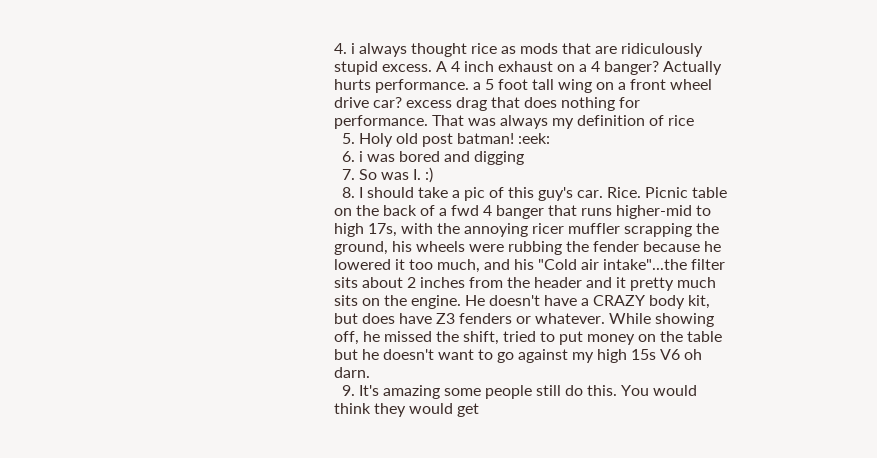4. i always thought rice as mods that are ridiculously stupid excess. A 4 inch exhaust on a 4 banger? Actually hurts performance. a 5 foot tall wing on a front wheel drive car? excess drag that does nothing for performance. That was always my definition of rice
  5. Holy old post batman! :eek:
  6. i was bored and digging
  7. So was I. :)
  8. I should take a pic of this guy's car. Rice. Picnic table on the back of a fwd 4 banger that runs higher-mid to high 17s, with the annoying ricer muffler scrapping the ground, his wheels were rubbing the fender because he lowered it too much, and his "Cold air intake"...the filter sits about 2 inches from the header and it pretty much sits on the engine. He doesn't have a CRAZY body kit, but does have Z3 fenders or whatever. While showing off, he missed the shift, tried to put money on the table but he doesn't want to go against my high 15s V6 oh darn.
  9. It's amazing some people still do this. You would think they would get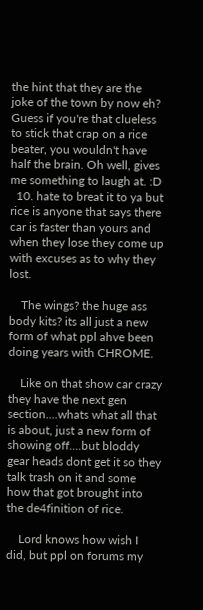the hint that they are the joke of the town by now eh? Guess if you're that clueless to stick that crap on a rice beater, you wouldn't have half the brain. Oh well, gives me something to laugh at. :D
  10. hate to breat it to ya but rice is anyone that says there car is faster than yours and when they lose they come up with excuses as to why they lost.

    The wings? the huge ass body kits? its all just a new form of what ppl ahve been doing years with CHROME.

    Like on that show car crazy they have the next gen section....whats what all that is about, just a new form of showing off....but bloddy gear heads dont get it so they talk trash on it and some how that got brought into the de4finition of rice.

    Lord knows how wish I did, but ppl on forums my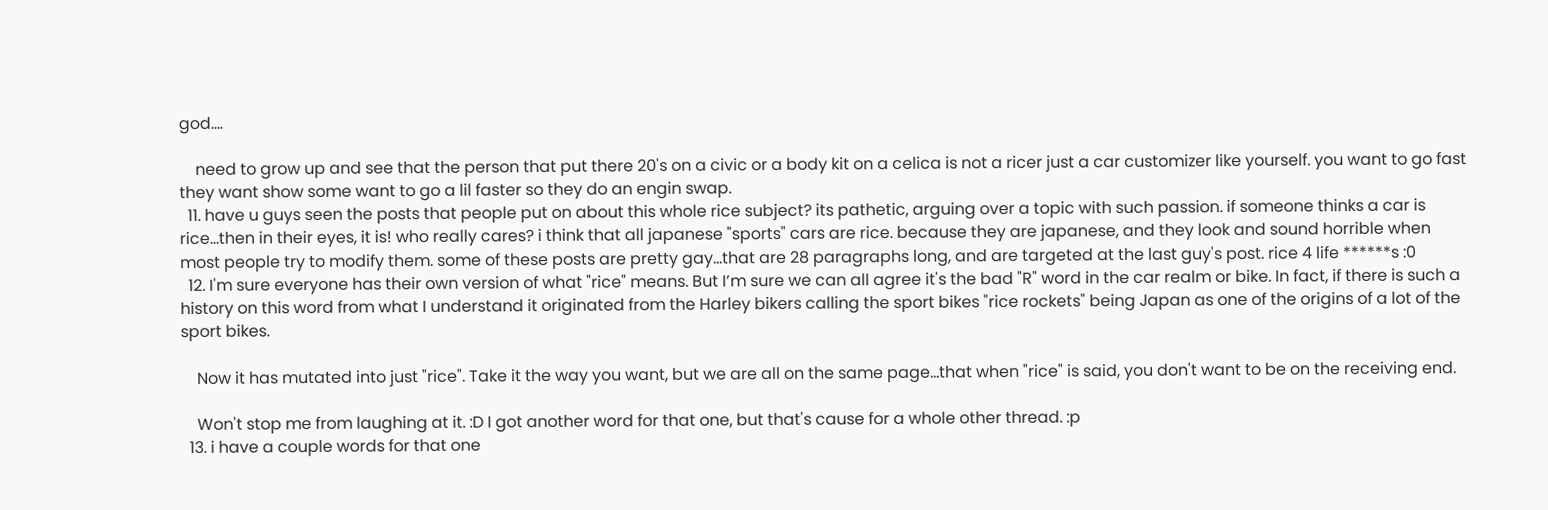god....

    need to grow up and see that the person that put there 20's on a civic or a body kit on a celica is not a ricer just a car customizer like yourself. you want to go fast they want show some want to go a lil faster so they do an engin swap.
  11. have u guys seen the posts that people put on about this whole rice subject? its pathetic, arguing over a topic with such passion. if someone thinks a car is rice...then in their eyes, it is! who really cares? i think that all japanese "sports" cars are rice. because they are japanese, and they look and sound horrible when most people try to modify them. some of these posts are pretty gay...that are 28 paragraphs long, and are targeted at the last guy's post. rice 4 life ******s :0
  12. I'm sure everyone has their own version of what "rice" means. But I’m sure we can all agree it's the bad "R" word in the car realm or bike. In fact, if there is such a history on this word from what I understand it originated from the Harley bikers calling the sport bikes "rice rockets" being Japan as one of the origins of a lot of the sport bikes.

    Now it has mutated into just "rice". Take it the way you want, but we are all on the same page...that when "rice" is said, you don't want to be on the receiving end.

    Won't stop me from laughing at it. :D I got another word for that one, but that's cause for a whole other thread. :p
  13. i have a couple words for that one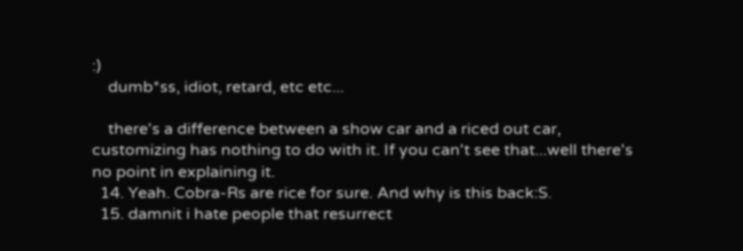:)
    dumb*ss, idiot, retard, etc etc...

    there's a difference between a show car and a riced out car, customizing has nothing to do with it. If you can't see that...well there's no point in explaining it.
  14. Yeah. Cobra-Rs are rice for sure. And why is this back:S.
  15. damnit i hate people that resurrect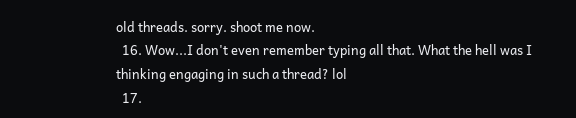old threads. sorry. shoot me now.
  16. Wow...I don't even remember typing all that. What the hell was I thinking engaging in such a thread? lol
  17.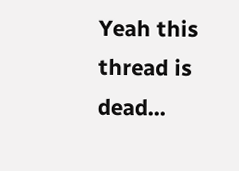Yeah this thread is dead...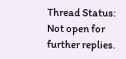Thread Status:
Not open for further replies.